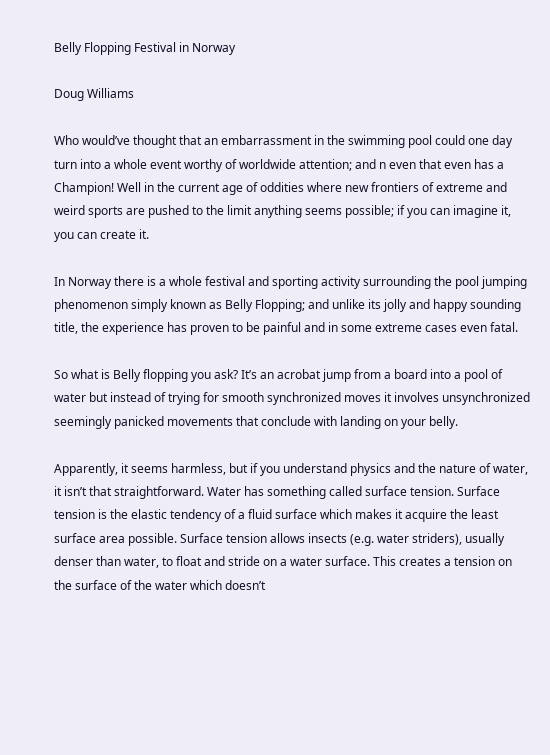Belly Flopping Festival in Norway

Doug Williams

Who would’ve thought that an embarrassment in the swimming pool could one day turn into a whole event worthy of worldwide attention; and n even that even has a Champion! Well in the current age of oddities where new frontiers of extreme and weird sports are pushed to the limit anything seems possible; if you can imagine it, you can create it.

In Norway there is a whole festival and sporting activity surrounding the pool jumping phenomenon simply known as Belly Flopping; and unlike its jolly and happy sounding title, the experience has proven to be painful and in some extreme cases even fatal.

So what is Belly flopping you ask? It’s an acrobat jump from a board into a pool of water but instead of trying for smooth synchronized moves it involves unsynchronized seemingly panicked movements that conclude with landing on your belly.

Apparently, it seems harmless, but if you understand physics and the nature of water, it isn’t that straightforward. Water has something called surface tension. Surface tension is the elastic tendency of a fluid surface which makes it acquire the least surface area possible. Surface tension allows insects (e.g. water striders), usually denser than water, to float and stride on a water surface. This creates a tension on the surface of the water which doesn’t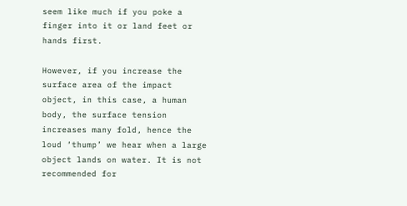seem like much if you poke a finger into it or land feet or hands first.

However, if you increase the surface area of the impact object, in this case, a human body, the surface tension increases many fold, hence the loud ‘thump’ we hear when a large object lands on water. It is not recommended for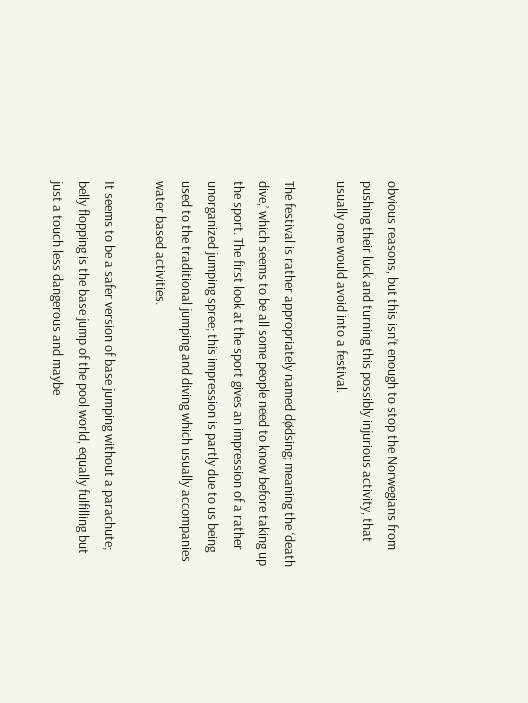obvious reasons, but this isn’t enough to stop the Norwegians from pushing their luck and turning this possibly injurious activity, that usually one would avoid into a festival.

The festival is rather appropriately named dødsing; meaning the ‘death dive,’ which seems to be all some people need to know before taking up the sport. The first look at the sport gives an impression of a rather unorganized jumping spree; this impression is partly due to us being used to the traditional jumping and diving which usually accompanies water based activities.

It seems to be a safer version of base jumping without a parachute; belly flopping is the base jump of the pool world, equally fulfilling but just a touch less dangerous and maybe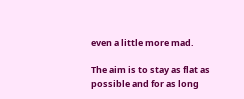even a little more mad.

The aim is to stay as flat as possible and for as long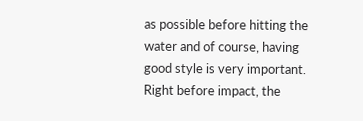as possible before hitting the water and of course, having good style is very important. Right before impact, the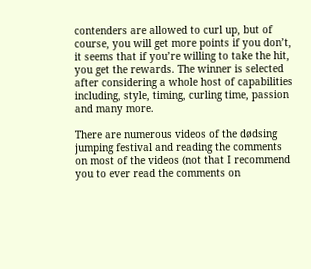contenders are allowed to curl up, but of course, you will get more points if you don’t, it seems that if you’re willing to take the hit, you get the rewards. The winner is selected after considering a whole host of capabilities including, style, timing, curling time, passion and many more.

There are numerous videos of the dødsing jumping festival and reading the comments on most of the videos (not that I recommend you to ever read the comments on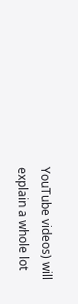YouTube videos) will explain a whole lot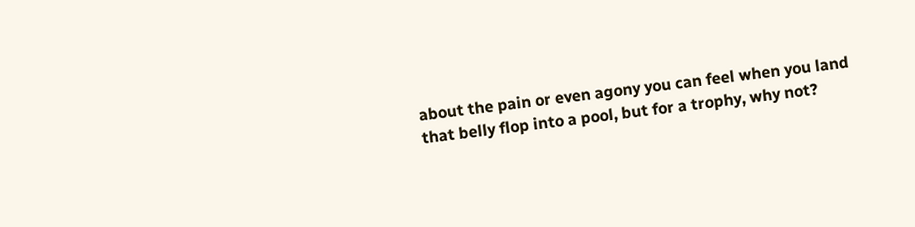about the pain or even agony you can feel when you land that belly flop into a pool, but for a trophy, why not?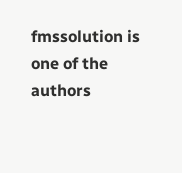fmssolution is one of the authors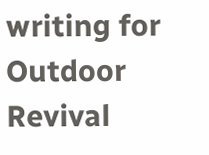writing for Outdoor Revival